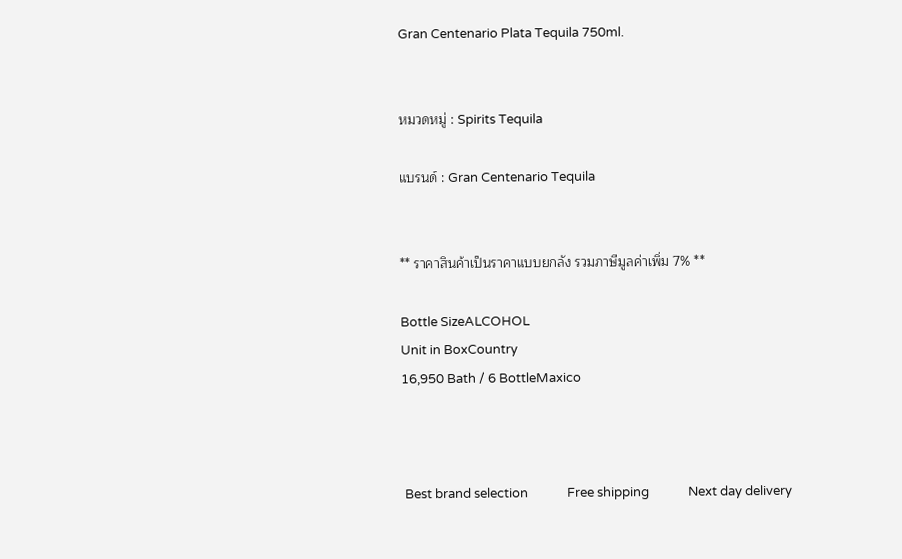Gran Centenario Plata Tequila 750ml.


หมวดหมู่ : Spirits Tequila

แบรนด์ : Gran Centenario Tequila


** ราคาสินค้าเป็นราคาแบบยกลัง รวมภาษีมูลค่าเพิ่ม 7% **

Bottle SizeALCOHOL
Unit in BoxCountry
16,950 Bath / 6 BottleMaxico



 Best brand selection             Free shipping             Next day delivery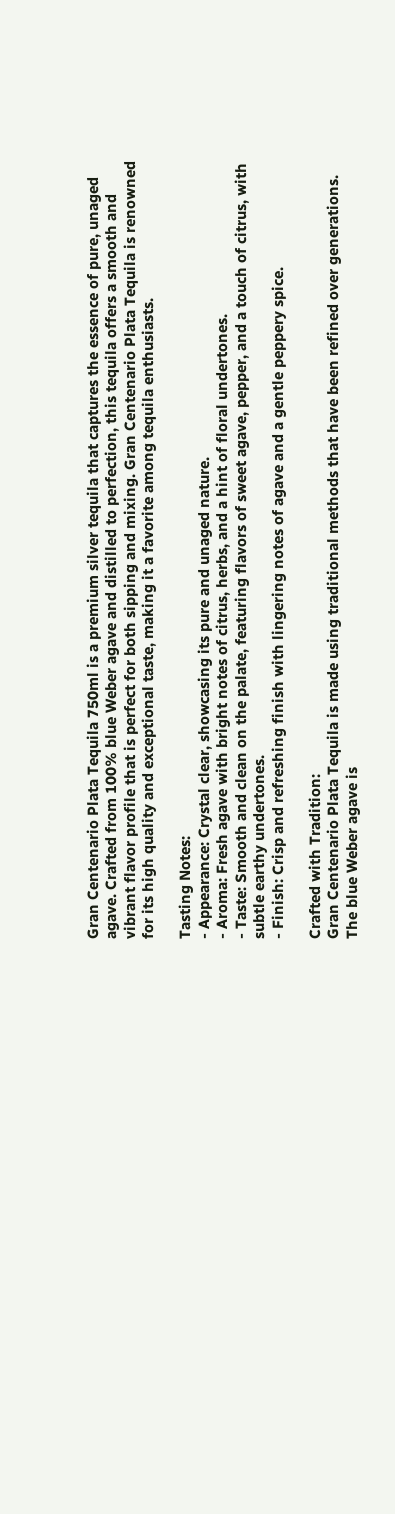Gran Centenario Plata Tequila 750ml is a premium silver tequila that captures the essence of pure, unaged agave. Crafted from 100% blue Weber agave and distilled to perfection, this tequila offers a smooth and vibrant flavor profile that is perfect for both sipping and mixing. Gran Centenario Plata Tequila is renowned for its high quality and exceptional taste, making it a favorite among tequila enthusiasts.

Tasting Notes:
- Appearance: Crystal clear, showcasing its pure and unaged nature.
- Aroma: Fresh agave with bright notes of citrus, herbs, and a hint of floral undertones.
- Taste: Smooth and clean on the palate, featuring flavors of sweet agave, pepper, and a touch of citrus, with subtle earthy undertones.
- Finish: Crisp and refreshing finish with lingering notes of agave and a gentle peppery spice.

Crafted with Tradition:
Gran Centenario Plata Tequila is made using traditional methods that have been refined over generations. The blue Weber agave is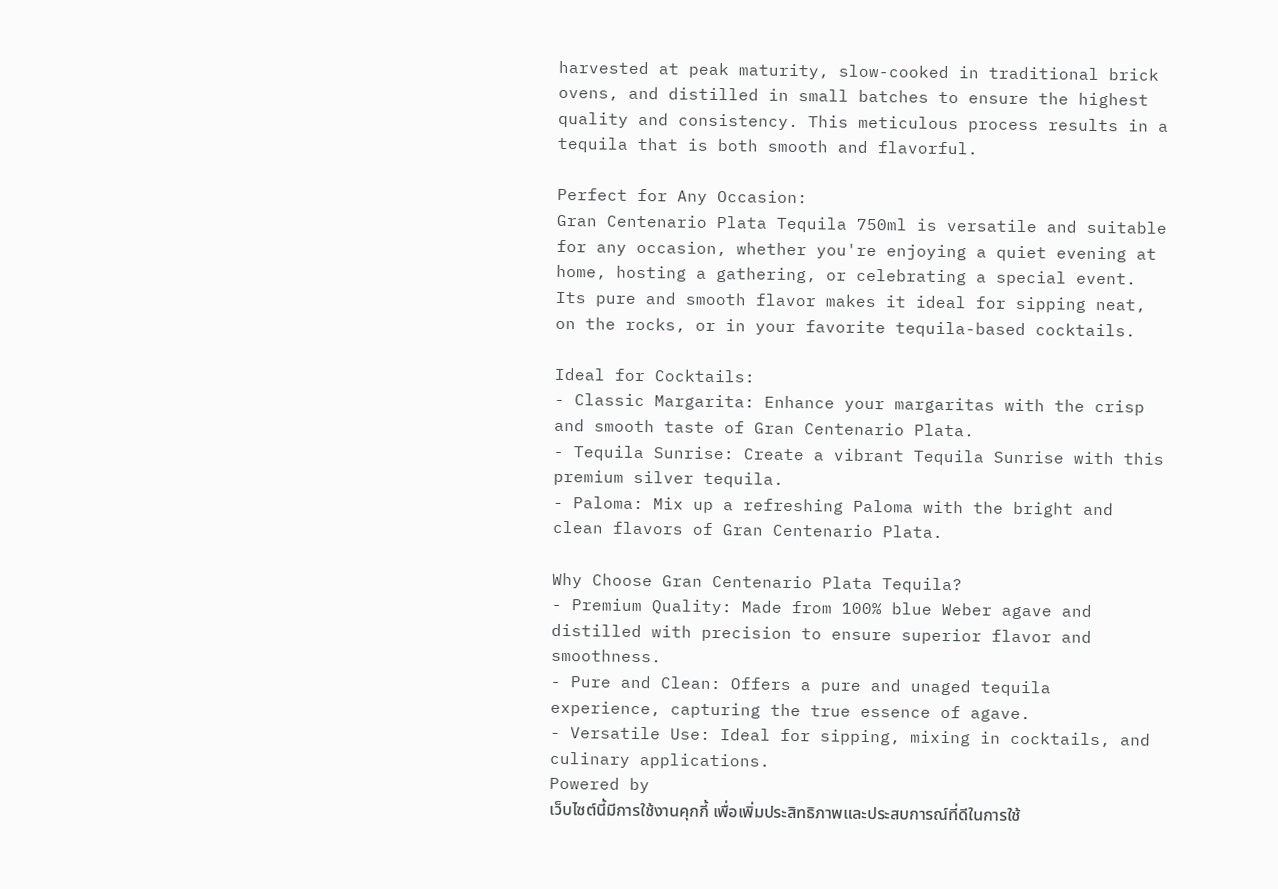harvested at peak maturity, slow-cooked in traditional brick ovens, and distilled in small batches to ensure the highest quality and consistency. This meticulous process results in a tequila that is both smooth and flavorful.

Perfect for Any Occasion:
Gran Centenario Plata Tequila 750ml is versatile and suitable for any occasion, whether you're enjoying a quiet evening at home, hosting a gathering, or celebrating a special event. Its pure and smooth flavor makes it ideal for sipping neat, on the rocks, or in your favorite tequila-based cocktails.

Ideal for Cocktails:
- Classic Margarita: Enhance your margaritas with the crisp and smooth taste of Gran Centenario Plata.
- Tequila Sunrise: Create a vibrant Tequila Sunrise with this premium silver tequila.
- Paloma: Mix up a refreshing Paloma with the bright and clean flavors of Gran Centenario Plata.

Why Choose Gran Centenario Plata Tequila?
- Premium Quality: Made from 100% blue Weber agave and distilled with precision to ensure superior flavor and smoothness.
- Pure and Clean: Offers a pure and unaged tequila experience, capturing the true essence of agave.
- Versatile Use: Ideal for sipping, mixing in cocktails, and culinary applications.
Powered by
เว็บไซต์นี้มีการใช้งานคุกกี้ เพื่อเพิ่มประสิทธิภาพและประสบการณ์ที่ดีในการใช้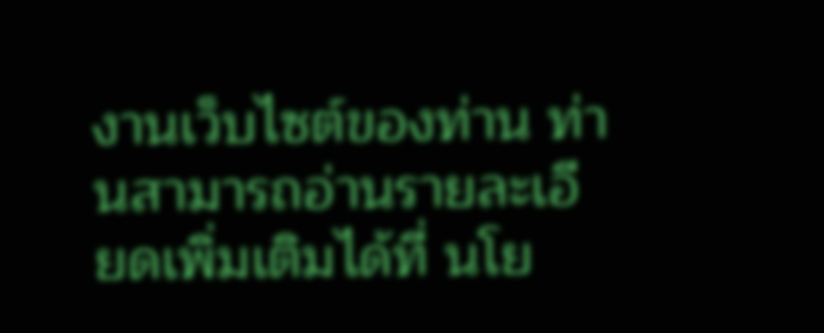งานเว็บไซต์ของท่าน ท่านสามารถอ่านรายละเอียดเพิ่มเติมได้ที่ นโย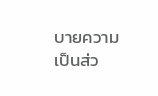บายความเป็นส่ว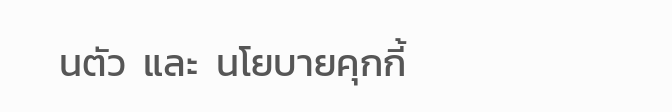นตัว  และ  นโยบายคุกกี้